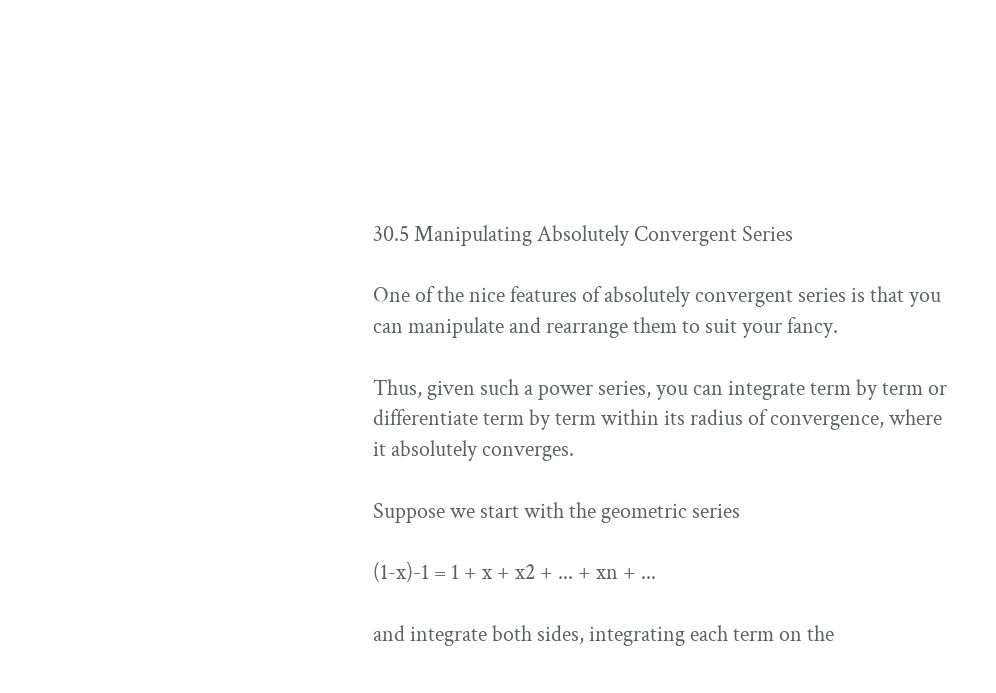30.5 Manipulating Absolutely Convergent Series

One of the nice features of absolutely convergent series is that you can manipulate and rearrange them to suit your fancy.

Thus, given such a power series, you can integrate term by term or differentiate term by term within its radius of convergence, where it absolutely converges.

Suppose we start with the geometric series

(1-x)-1 = 1 + x + x2 + ... + xn + ...

and integrate both sides, integrating each term on the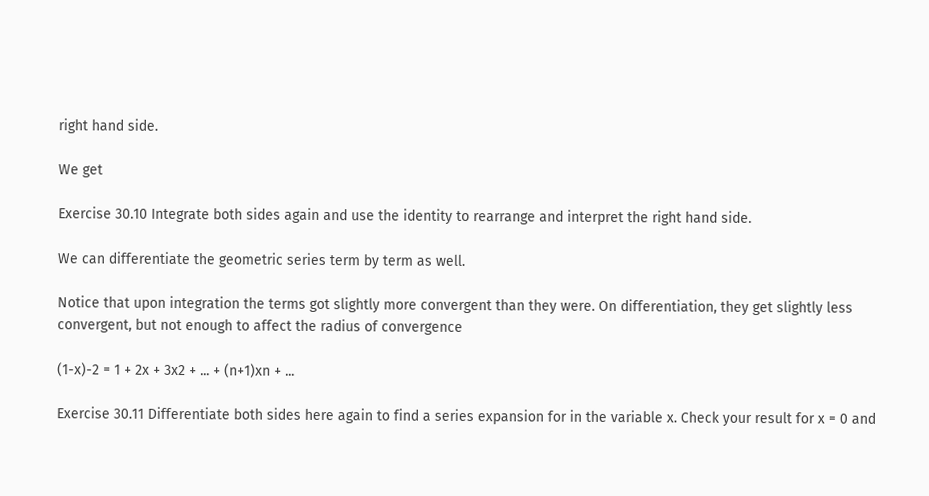right hand side.

We get

Exercise 30.10 Integrate both sides again and use the identity to rearrange and interpret the right hand side.

We can differentiate the geometric series term by term as well.

Notice that upon integration the terms got slightly more convergent than they were. On differentiation, they get slightly less convergent, but not enough to affect the radius of convergence

(1-x)-2 = 1 + 2x + 3x2 + ... + (n+1)xn + ...

Exercise 30.11 Differentiate both sides here again to find a series expansion for in the variable x. Check your result for x = 0 and